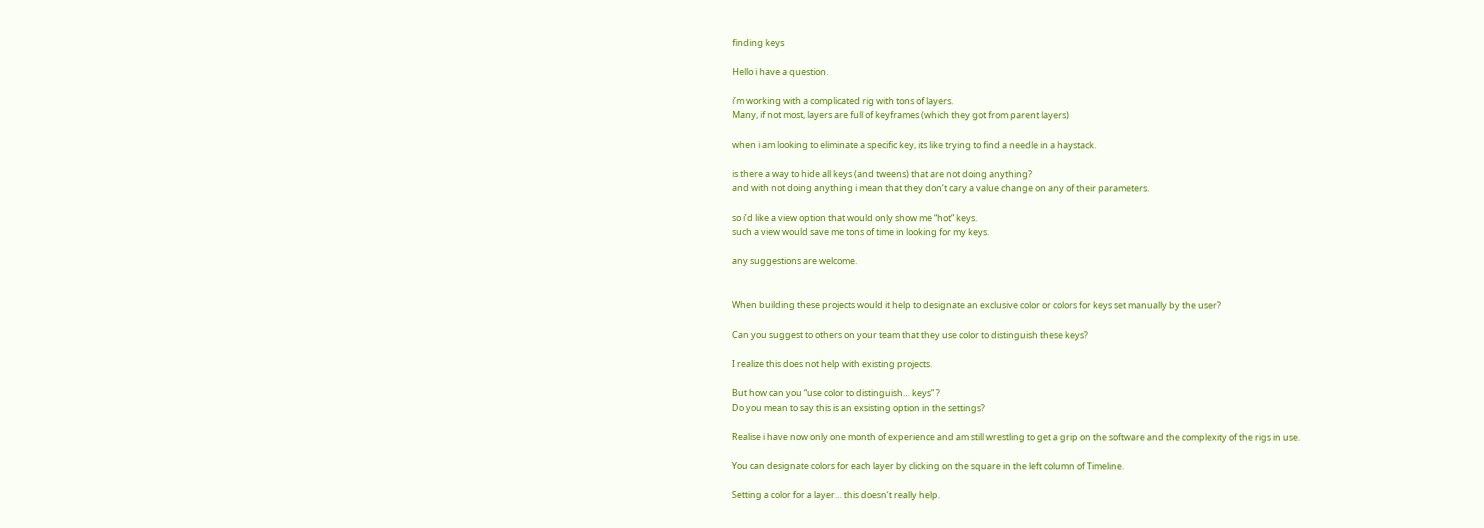finding keys

Hello i have a question.

i’m working with a complicated rig with tons of layers.
Many, if not most, layers are full of keyframes (which they got from parent layers)

when i am looking to eliminate a specific key, its like trying to find a needle in a haystack.

is there a way to hide all keys (and tweens) that are not doing anything?
and with not doing anything i mean that they don’t cary a value change on any of their parameters.

so i’d like a view option that would only show me “hot” keys.
such a view would save me tons of time in looking for my keys.

any suggestions are welcome.


When building these projects would it help to designate an exclusive color or colors for keys set manually by the user?

Can you suggest to others on your team that they use color to distinguish these keys?

I realize this does not help with existing projects.

But how can you “use color to distinguish… keys” ?
Do you mean to say this is an exsisting option in the settings?

Realise i have now only one month of experience and am still wrestling to get a grip on the software and the complexity of the rigs in use.

You can designate colors for each layer by clicking on the square in the left column of Timeline.

Setting a color for a layer… this doesn’t really help.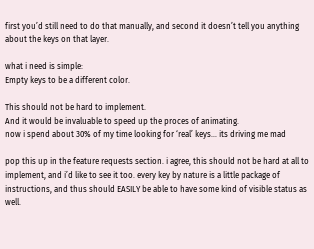first you’d still need to do that manually, and second it doesn’t tell you anything about the keys on that layer.

what i need is simple:
Empty keys to be a different color.

This should not be hard to implement.
And it would be invaluable to speed up the proces of animating.
now i spend about 30% of my time looking for ‘real’ keys… its driving me mad

pop this up in the feature requests section. i agree, this should not be hard at all to implement, and i’d like to see it too. every key by nature is a little package of instructions, and thus should EASILY be able to have some kind of visible status as well.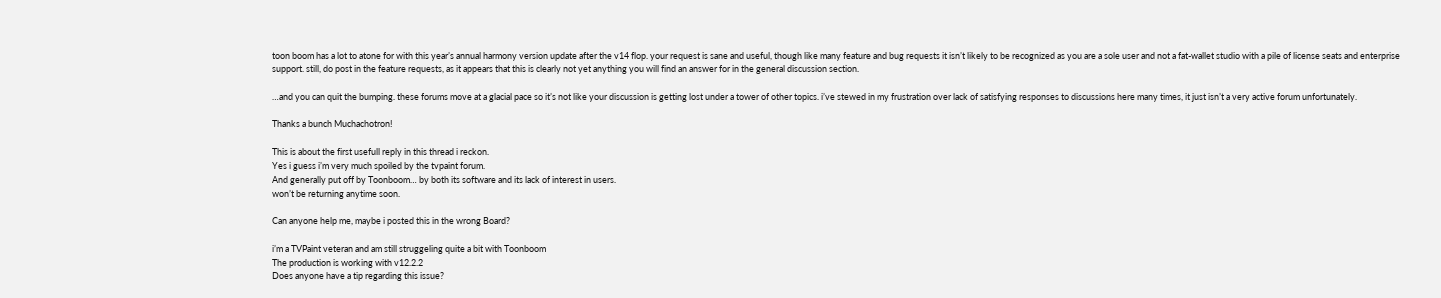toon boom has a lot to atone for with this year’s annual harmony version update after the v14 flop. your request is sane and useful, though like many feature and bug requests it isn’t likely to be recognized as you are a sole user and not a fat-wallet studio with a pile of license seats and enterprise support. still, do post in the feature requests, as it appears that this is clearly not yet anything you will find an answer for in the general discussion section.

…and you can quit the bumping. these forums move at a glacial pace so it’s not like your discussion is getting lost under a tower of other topics. i’ve stewed in my frustration over lack of satisfying responses to discussions here many times, it just isn’t a very active forum unfortunately.

Thanks a bunch Muchachotron!

This is about the first usefull reply in this thread i reckon.
Yes i guess i’m very much spoiled by the tvpaint forum.
And generally put off by Toonboom… by both its software and its lack of interest in users.
won’t be returning anytime soon.

Can anyone help me, maybe i posted this in the wrong Board?

i’m a TVPaint veteran and am still struggeling quite a bit with Toonboom
The production is working with v12.2.2
Does anyone have a tip regarding this issue?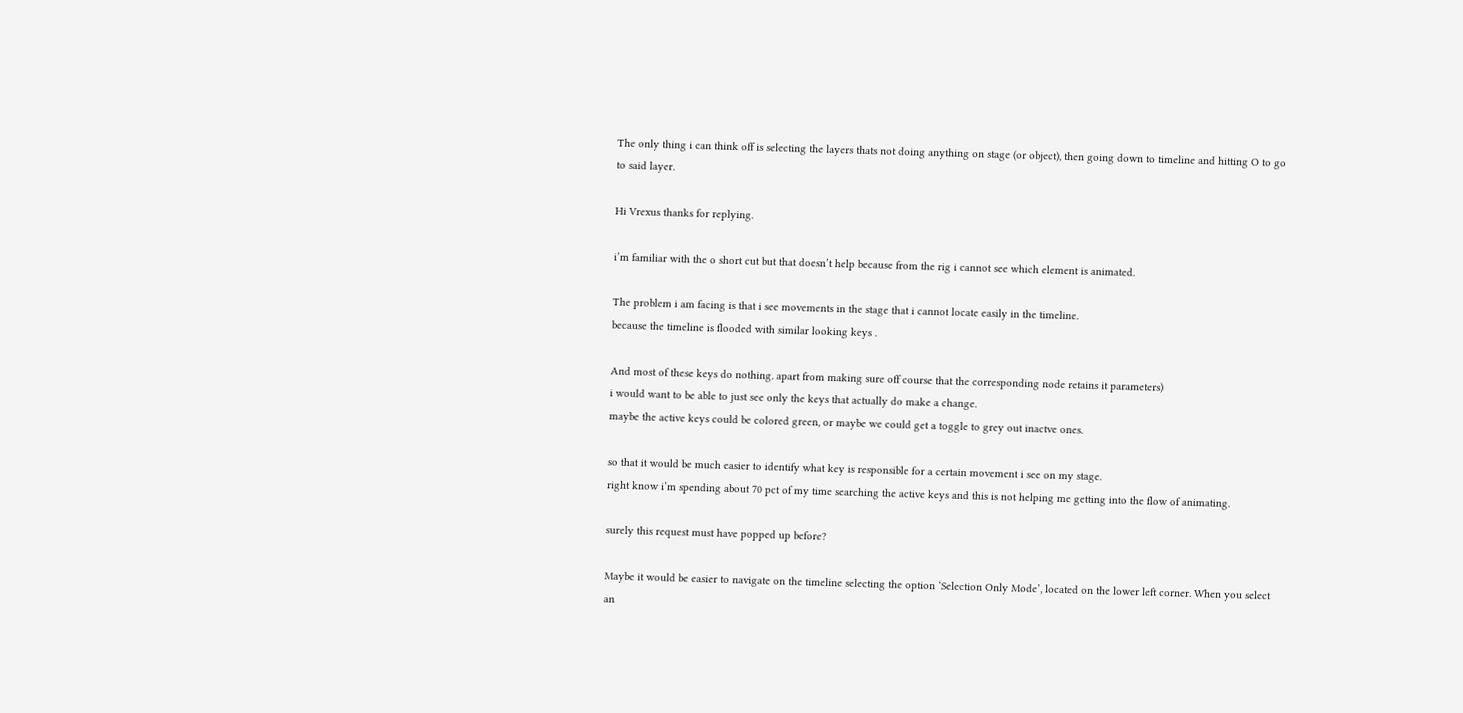The only thing i can think off is selecting the layers thats not doing anything on stage (or object), then going down to timeline and hitting O to go to said layer.

Hi Vrexus thanks for replying.

i’m familiar with the o short cut but that doesn’t help because from the rig i cannot see which element is animated.

The problem i am facing is that i see movements in the stage that i cannot locate easily in the timeline.
because the timeline is flooded with similar looking keys .

And most of these keys do nothing. apart from making sure off course that the corresponding node retains it parameters)
i would want to be able to just see only the keys that actually do make a change.
maybe the active keys could be colored green, or maybe we could get a toggle to grey out inactve ones.

so that it would be much easier to identify what key is responsible for a certain movement i see on my stage.
right know i’m spending about 70 pct of my time searching the active keys and this is not helping me getting into the flow of animating.

surely this request must have popped up before?

Maybe it would be easier to navigate on the timeline selecting the option ‘Selection Only Mode’, located on the lower left corner. When you select an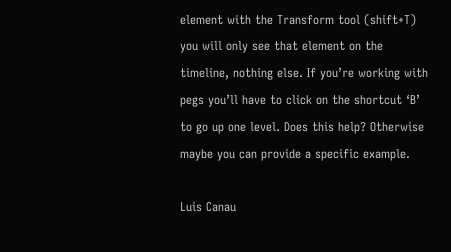element with the Transform tool (shift+T) you will only see that element on the timeline, nothing else. If you’re working with pegs you’ll have to click on the shortcut ‘B’ to go up one level. Does this help? Otherwise maybe you can provide a specific example.

Luis Canau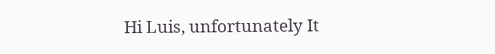Hi Luis, unfortunately It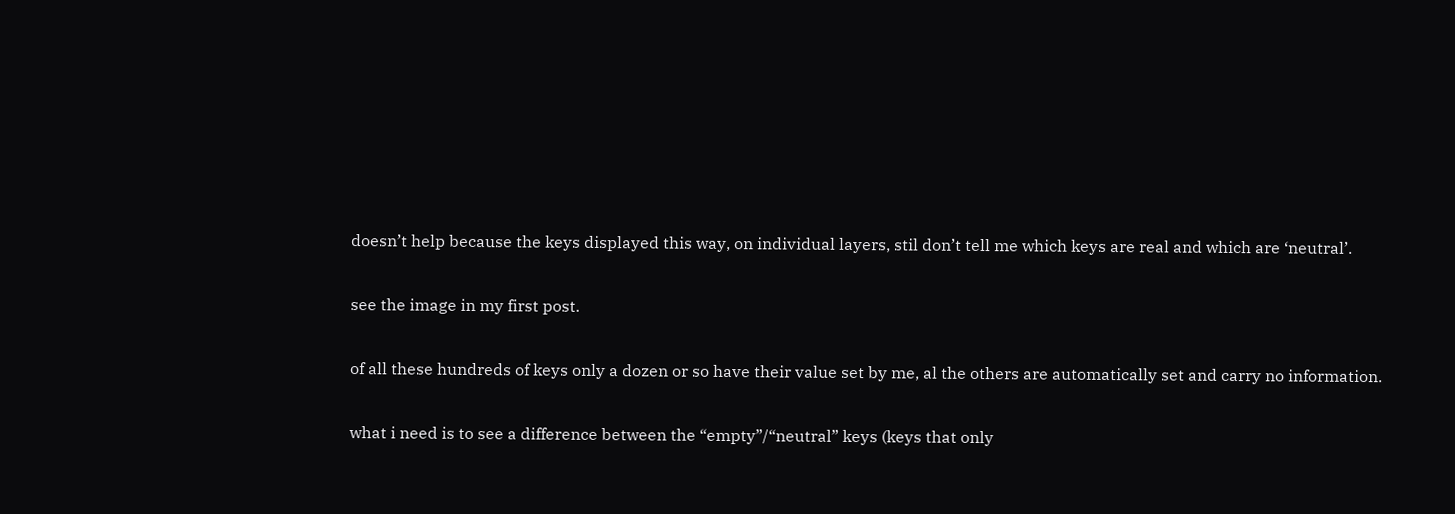doesn’t help because the keys displayed this way, on individual layers, stil don’t tell me which keys are real and which are ‘neutral’.

see the image in my first post.

of all these hundreds of keys only a dozen or so have their value set by me, al the others are automatically set and carry no information.

what i need is to see a difference between the “empty”/“neutral” keys (keys that only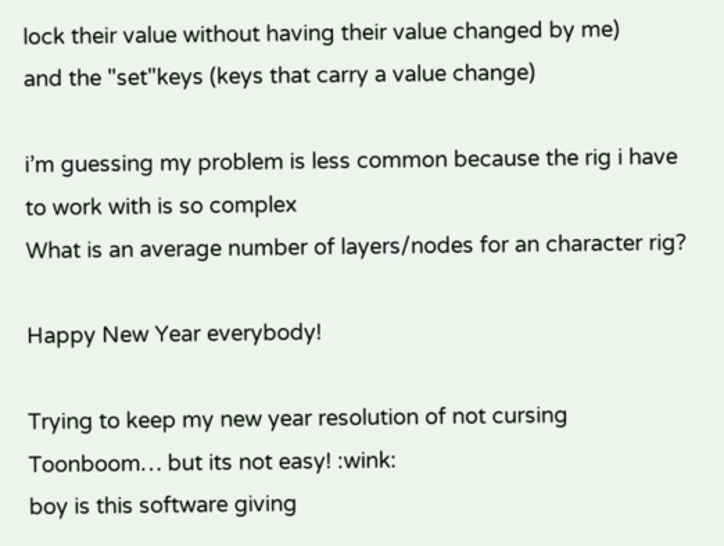lock their value without having their value changed by me)
and the "set"keys (keys that carry a value change)

i’m guessing my problem is less common because the rig i have to work with is so complex
What is an average number of layers/nodes for an character rig?

Happy New Year everybody!

Trying to keep my new year resolution of not cursing Toonboom… but its not easy! :wink:
boy is this software giving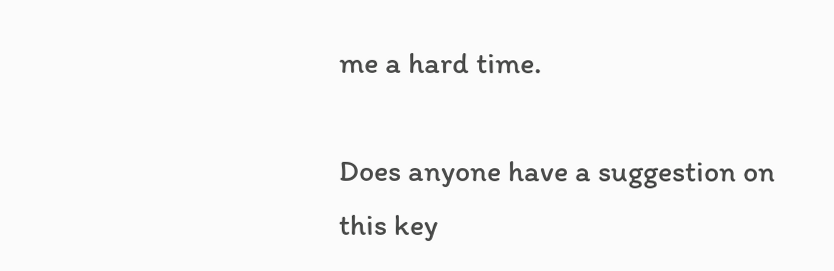me a hard time.

Does anyone have a suggestion on this key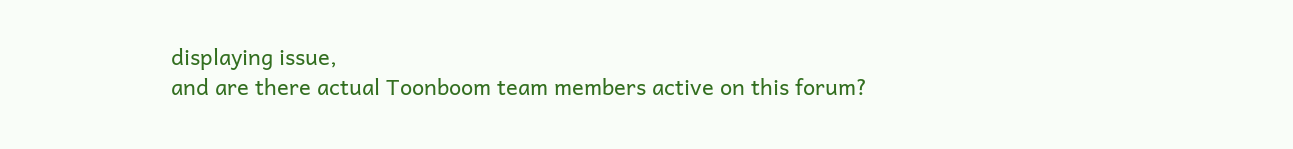displaying issue,
and are there actual Toonboom team members active on this forum?